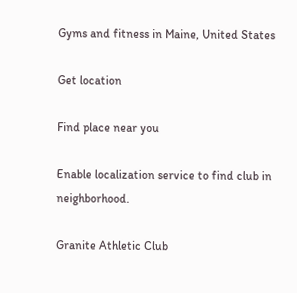Gyms and fitness in Maine, United States

Get location

Find place near you

Enable localization service to find club in neighborhood.

Granite Athletic Club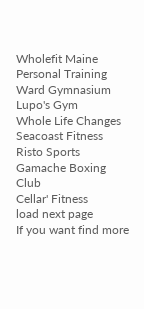Wholefit Maine Personal Training
Ward Gymnasium
Lupo's Gym
Whole Life Changes
Seacoast Fitness
Risto Sports
Gamache Boxing Club
Cellar' Fitness
load next page
If you want find more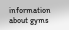information about gyms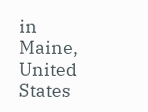in Maine, United States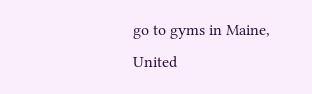go to gyms in Maine, United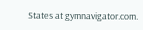States at gymnavigator.com.